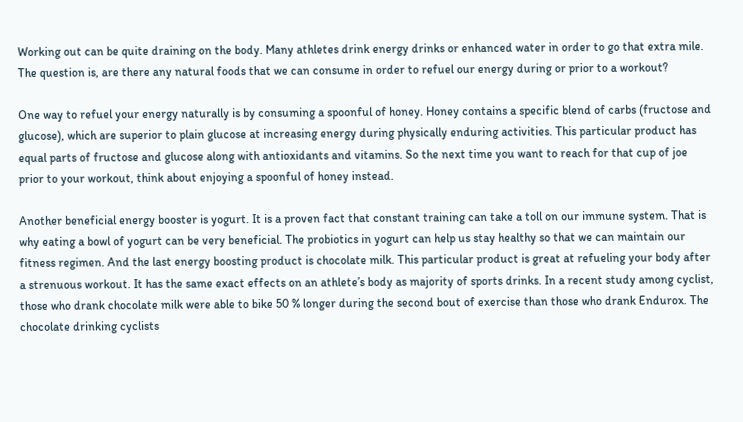Working out can be quite draining on the body. Many athletes drink energy drinks or enhanced water in order to go that extra mile. The question is, are there any natural foods that we can consume in order to refuel our energy during or prior to a workout?

One way to refuel your energy naturally is by consuming a spoonful of honey. Honey contains a specific blend of carbs (fructose and glucose), which are superior to plain glucose at increasing energy during physically enduring activities. This particular product has equal parts of fructose and glucose along with antioxidants and vitamins. So the next time you want to reach for that cup of joe prior to your workout, think about enjoying a spoonful of honey instead.

Another beneficial energy booster is yogurt. It is a proven fact that constant training can take a toll on our immune system. That is why eating a bowl of yogurt can be very beneficial. The probiotics in yogurt can help us stay healthy so that we can maintain our fitness regimen. And the last energy boosting product is chocolate milk. This particular product is great at refueling your body after a strenuous workout. It has the same exact effects on an athlete’s body as majority of sports drinks. In a recent study among cyclist, those who drank chocolate milk were able to bike 50 % longer during the second bout of exercise than those who drank Endurox. The chocolate drinking cyclists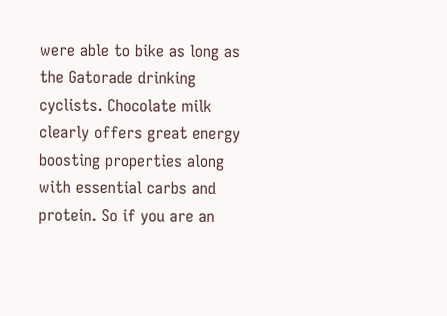were able to bike as long as the Gatorade drinking cyclists. Chocolate milk clearly offers great energy boosting properties along with essential carbs and protein. So if you are an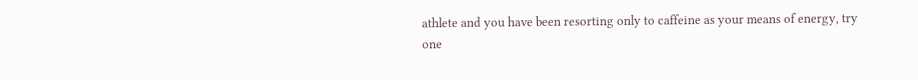athlete and you have been resorting only to caffeine as your means of energy, try one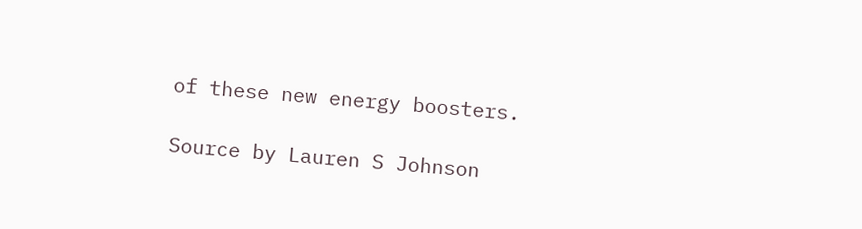of these new energy boosters.

Source by Lauren S Johnson